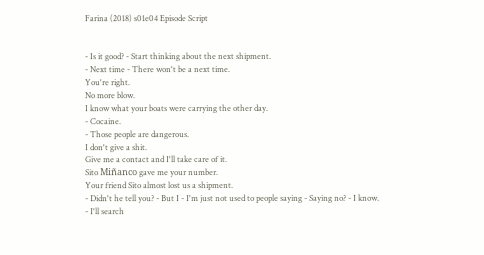Farina (2018) s01e04 Episode Script


- Is it good? - Start thinking about the next shipment.
- Next time - There won't be a next time.
You're right.
No more blow.
I know what your boats were carrying the other day.
- Cocaine.
- Those people are dangerous.
I don't give a shit.
Give me a contact and I'll take care of it.
Sito Miñanco gave me your number.
Your friend Sito almost lost us a shipment.
- Didn't he tell you? - But I - I'm just not used to people saying - Saying no? - I know.
- I'll search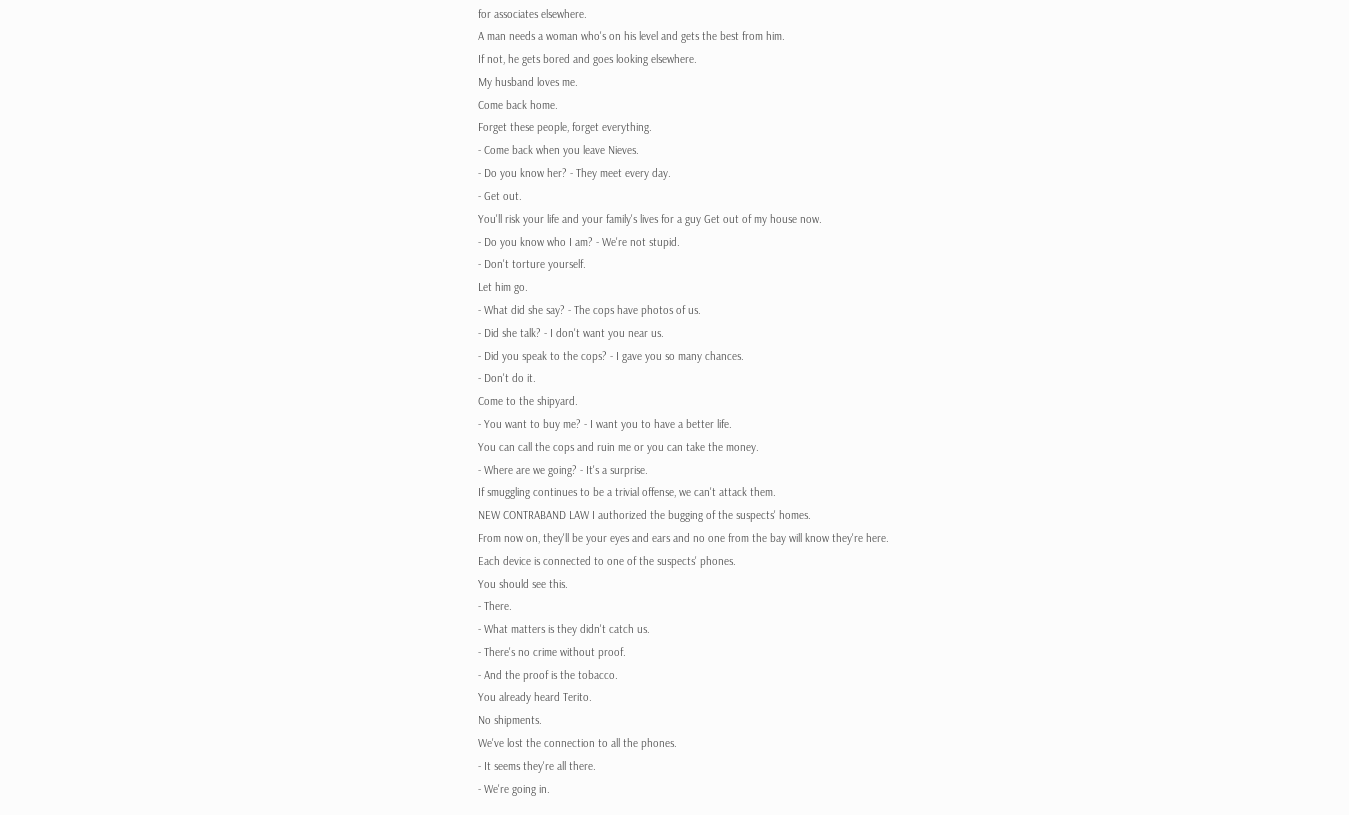for associates elsewhere.
A man needs a woman who's on his level and gets the best from him.
If not, he gets bored and goes looking elsewhere.
My husband loves me.
Come back home.
Forget these people, forget everything.
- Come back when you leave Nieves.
- Do you know her? - They meet every day.
- Get out.
You'll risk your life and your family's lives for a guy Get out of my house now.
- Do you know who I am? - We're not stupid.
- Don't torture yourself.
Let him go.
- What did she say? - The cops have photos of us.
- Did she talk? - I don't want you near us.
- Did you speak to the cops? - I gave you so many chances.
- Don't do it.
Come to the shipyard.
- You want to buy me? - I want you to have a better life.
You can call the cops and ruin me or you can take the money.
- Where are we going? - It's a surprise.
If smuggling continues to be a trivial offense, we can't attack them.
NEW CONTRABAND LAW I authorized the bugging of the suspects' homes.
From now on, they'll be your eyes and ears and no one from the bay will know they're here.
Each device is connected to one of the suspects' phones.
You should see this.
- There.
- What matters is they didn't catch us.
- There's no crime without proof.
- And the proof is the tobacco.
You already heard Terito.
No shipments.
We've lost the connection to all the phones.
- It seems they're all there.
- We're going in.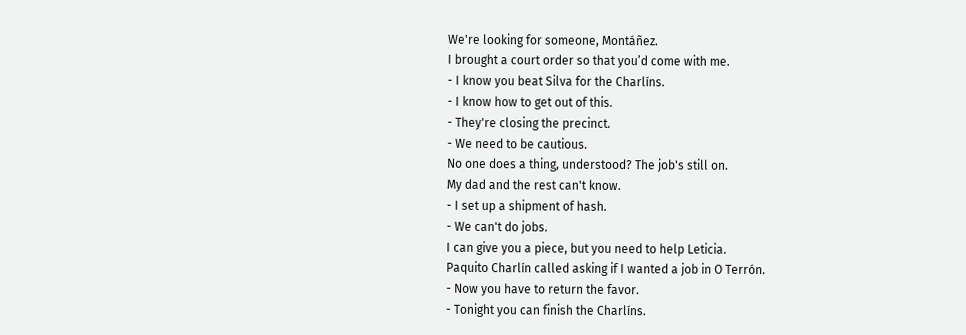We're looking for someone, Montáñez.
I brought a court order so that you’d come with me.
- I know you beat Silva for the Charlíns.
- I know how to get out of this.
- They're closing the precinct.
- We need to be cautious.
No one does a thing, understood? The job's still on.
My dad and the rest can't know.
- I set up a shipment of hash.
- We can't do jobs.
I can give you a piece, but you need to help Leticia.
Paquito Charlín called asking if I wanted a job in O Terrón.
- Now you have to return the favor.
- Tonight you can finish the Charlíns.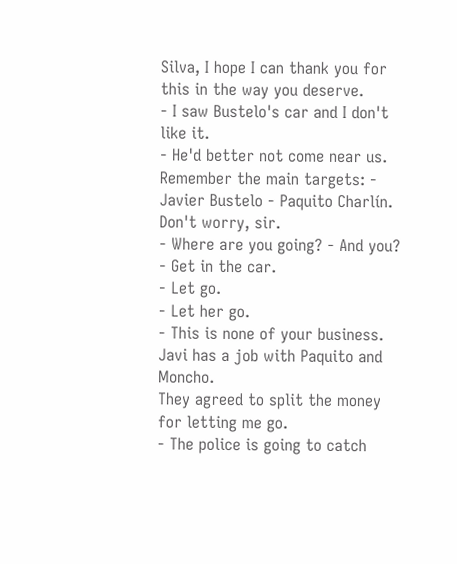Silva, I hope I can thank you for this in the way you deserve.
- I saw Bustelo's car and I don't like it.
- He'd better not come near us.
Remember the main targets: - Javier Bustelo - Paquito Charlín.
Don't worry, sir.
- Where are you going? - And you? - Get in the car.
- Let go.
- Let her go.
- This is none of your business.
Javi has a job with Paquito and Moncho.
They agreed to split the money for letting me go.
- The police is going to catch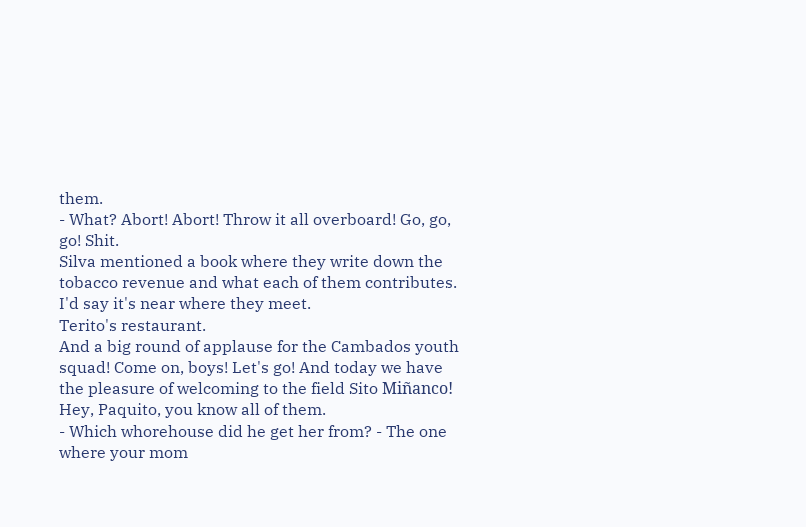them.
- What? Abort! Abort! Throw it all overboard! Go, go, go! Shit.
Silva mentioned a book where they write down the tobacco revenue and what each of them contributes.
I'd say it's near where they meet.
Terito's restaurant.
And a big round of applause for the Cambados youth squad! Come on, boys! Let's go! And today we have the pleasure of welcoming to the field Sito Miñanco! Hey, Paquito, you know all of them.
- Which whorehouse did he get her from? - The one where your mom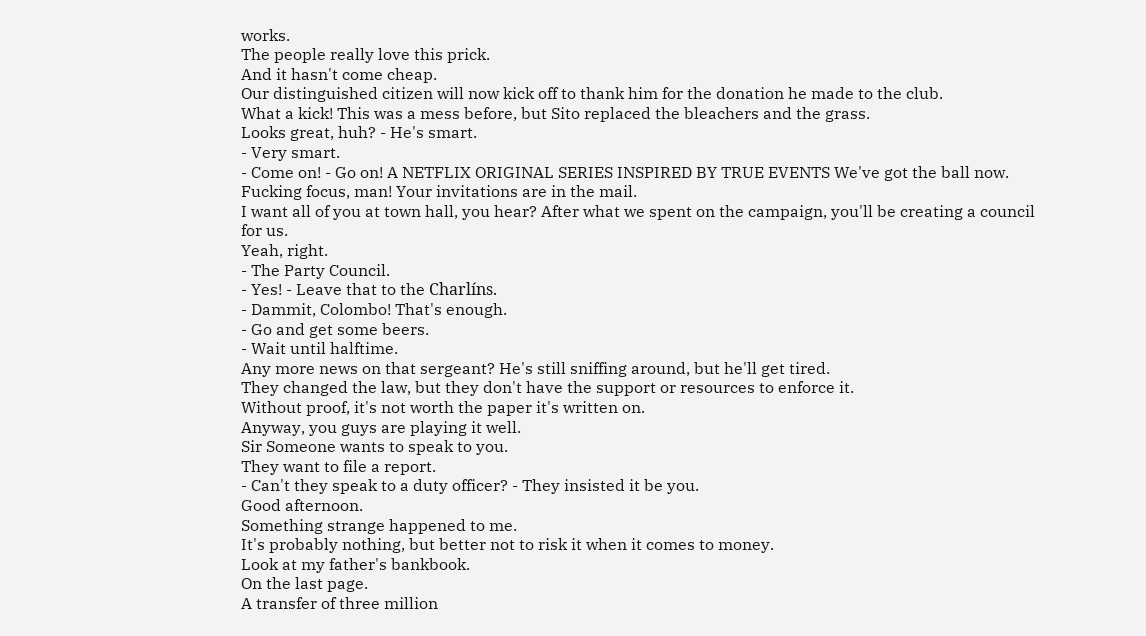works.
The people really love this prick.
And it hasn't come cheap.
Our distinguished citizen will now kick off to thank him for the donation he made to the club.
What a kick! This was a mess before, but Sito replaced the bleachers and the grass.
Looks great, huh? - He's smart.
- Very smart.
- Come on! - Go on! A NETFLIX ORIGINAL SERIES INSPIRED BY TRUE EVENTS We've got the ball now.
Fucking focus, man! Your invitations are in the mail.
I want all of you at town hall, you hear? After what we spent on the campaign, you'll be creating a council for us.
Yeah, right.
- The Party Council.
- Yes! - Leave that to the Charlíns.
- Dammit, Colombo! That's enough.
- Go and get some beers.
- Wait until halftime.
Any more news on that sergeant? He's still sniffing around, but he'll get tired.
They changed the law, but they don't have the support or resources to enforce it.
Without proof, it's not worth the paper it's written on.
Anyway, you guys are playing it well.
Sir Someone wants to speak to you.
They want to file a report.
- Can't they speak to a duty officer? - They insisted it be you.
Good afternoon.
Something strange happened to me.
It's probably nothing, but better not to risk it when it comes to money.
Look at my father's bankbook.
On the last page.
A transfer of three million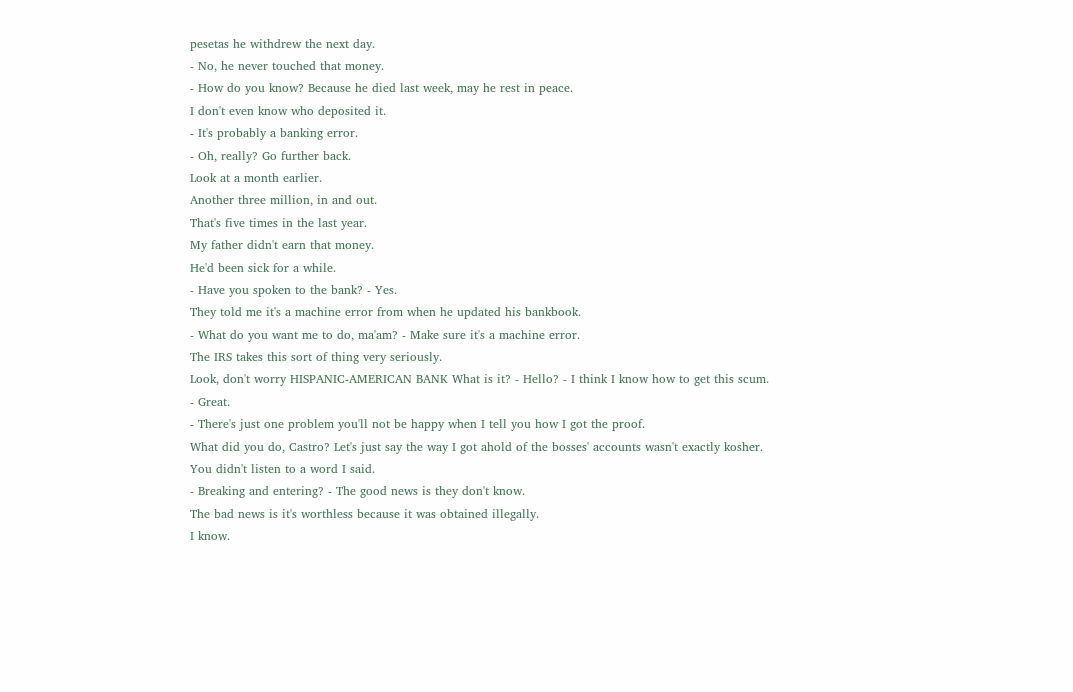pesetas he withdrew the next day.
- No, he never touched that money.
- How do you know? Because he died last week, may he rest in peace.
I don't even know who deposited it.
- It's probably a banking error.
- Oh, really? Go further back.
Look at a month earlier.
Another three million, in and out.
That's five times in the last year.
My father didn't earn that money.
He'd been sick for a while.
- Have you spoken to the bank? - Yes.
They told me it's a machine error from when he updated his bankbook.
- What do you want me to do, ma'am? - Make sure it's a machine error.
The IRS takes this sort of thing very seriously.
Look, don't worry HISPANIC-AMERICAN BANK What is it? - Hello? - I think I know how to get this scum.
- Great.
- There's just one problem you'll not be happy when I tell you how I got the proof.
What did you do, Castro? Let's just say the way I got ahold of the bosses' accounts wasn't exactly kosher.
You didn't listen to a word I said.
- Breaking and entering? - The good news is they don't know.
The bad news is it's worthless because it was obtained illegally.
I know.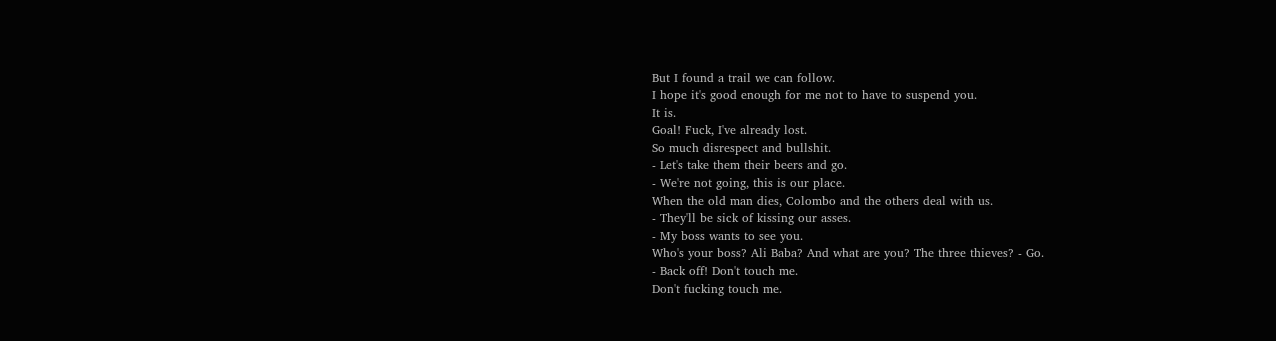But I found a trail we can follow.
I hope it's good enough for me not to have to suspend you.
It is.
Goal! Fuck, I've already lost.
So much disrespect and bullshit.
- Let's take them their beers and go.
- We're not going, this is our place.
When the old man dies, Colombo and the others deal with us.
- They'll be sick of kissing our asses.
- My boss wants to see you.
Who's your boss? Ali Baba? And what are you? The three thieves? - Go.
- Back off! Don't touch me.
Don't fucking touch me.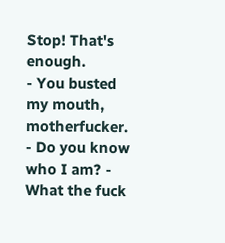Stop! That's enough.
- You busted my mouth, motherfucker.
- Do you know who I am? - What the fuck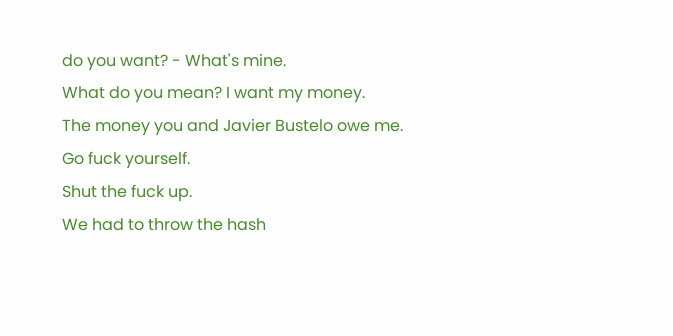do you want? - What's mine.
What do you mean? I want my money.
The money you and Javier Bustelo owe me.
Go fuck yourself.
Shut the fuck up.
We had to throw the hash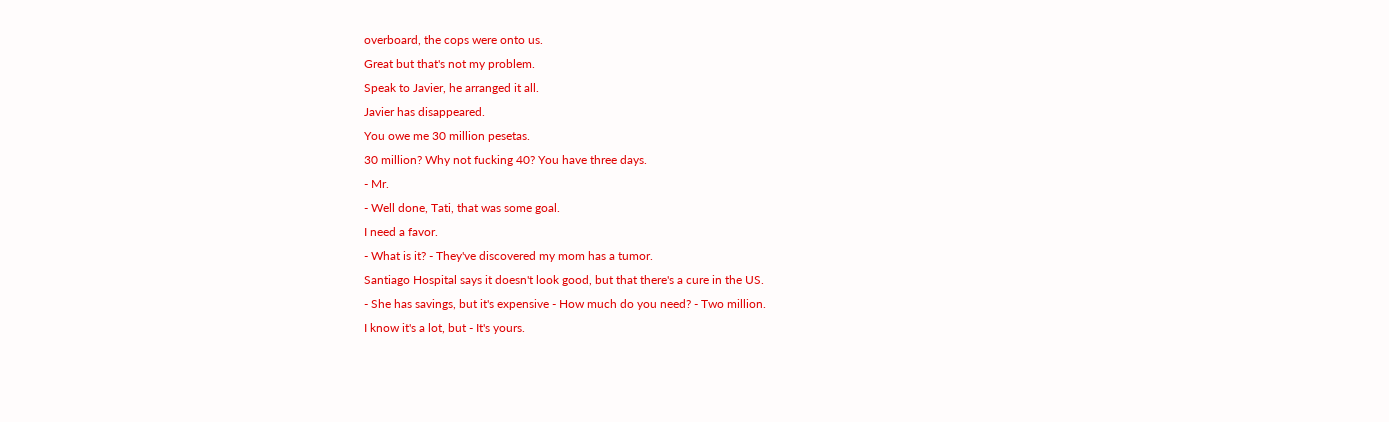overboard, the cops were onto us.
Great but that's not my problem.
Speak to Javier, he arranged it all.
Javier has disappeared.
You owe me 30 million pesetas.
30 million? Why not fucking 40? You have three days.
- Mr.
- Well done, Tati, that was some goal.
I need a favor.
- What is it? - They've discovered my mom has a tumor.
Santiago Hospital says it doesn't look good, but that there's a cure in the US.
- She has savings, but it's expensive - How much do you need? - Two million.
I know it's a lot, but - It's yours.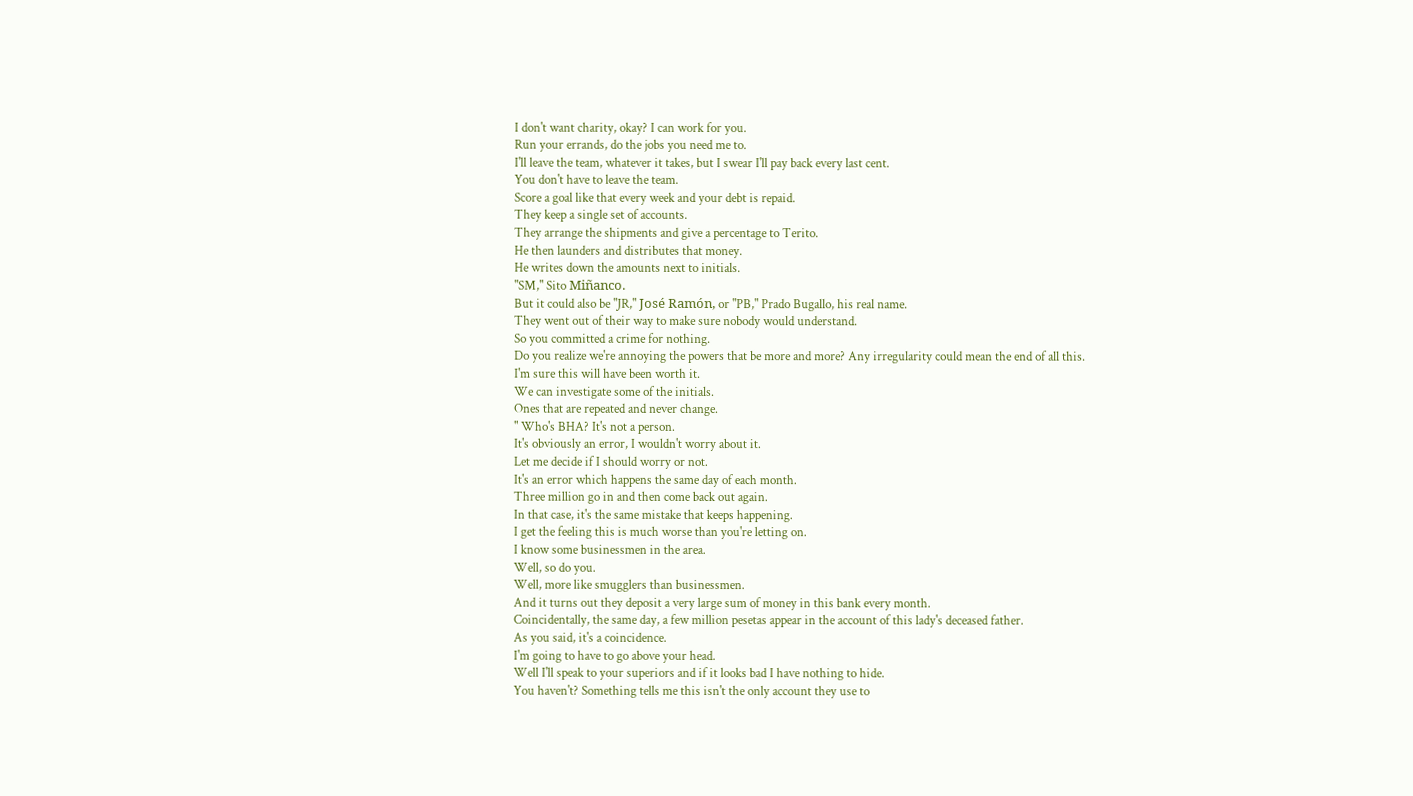I don't want charity, okay? I can work for you.
Run your errands, do the jobs you need me to.
I'll leave the team, whatever it takes, but I swear I'll pay back every last cent.
You don't have to leave the team.
Score a goal like that every week and your debt is repaid.
They keep a single set of accounts.
They arrange the shipments and give a percentage to Terito.
He then launders and distributes that money.
He writes down the amounts next to initials.
"SM," Sito Miñanco.
But it could also be "JR," José Ramón, or "PB," Prado Bugallo, his real name.
They went out of their way to make sure nobody would understand.
So you committed a crime for nothing.
Do you realize we're annoying the powers that be more and more? Any irregularity could mean the end of all this.
I'm sure this will have been worth it.
We can investigate some of the initials.
Ones that are repeated and never change.
" Who's BHA? It's not a person.
It's obviously an error, I wouldn't worry about it.
Let me decide if I should worry or not.
It's an error which happens the same day of each month.
Three million go in and then come back out again.
In that case, it's the same mistake that keeps happening.
I get the feeling this is much worse than you're letting on.
I know some businessmen in the area.
Well, so do you.
Well, more like smugglers than businessmen.
And it turns out they deposit a very large sum of money in this bank every month.
Coincidentally, the same day, a few million pesetas appear in the account of this lady's deceased father.
As you said, it's a coincidence.
I'm going to have to go above your head.
Well I'll speak to your superiors and if it looks bad I have nothing to hide.
You haven't? Something tells me this isn't the only account they use to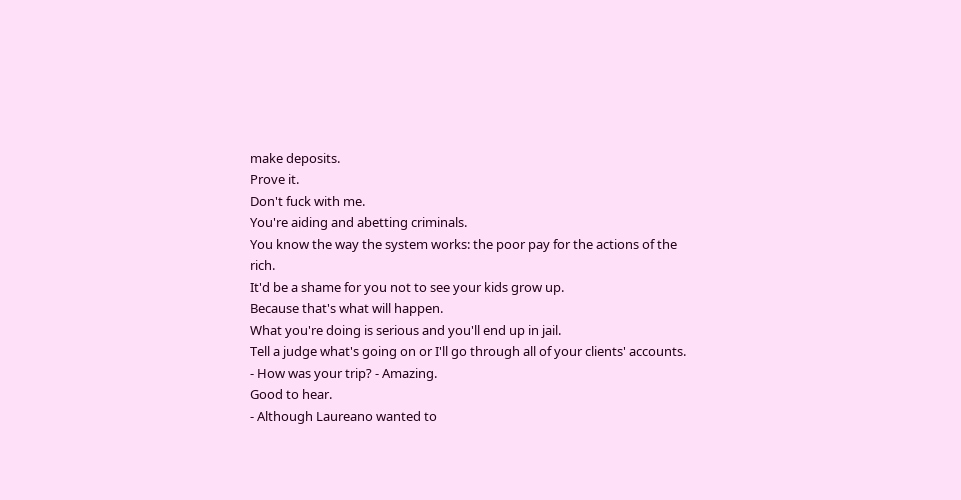make deposits.
Prove it.
Don't fuck with me.
You're aiding and abetting criminals.
You know the way the system works: the poor pay for the actions of the rich.
It'd be a shame for you not to see your kids grow up.
Because that's what will happen.
What you're doing is serious and you'll end up in jail.
Tell a judge what's going on or I'll go through all of your clients' accounts.
- How was your trip? - Amazing.
Good to hear.
- Although Laureano wanted to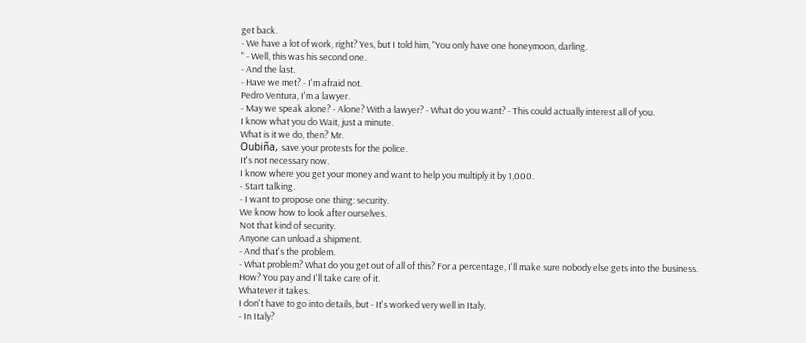get back.
- We have a lot of work, right? Yes, but I told him, "You only have one honeymoon, darling.
" - Well, this was his second one.
- And the last.
- Have we met? - I'm afraid not.
Pedro Ventura, I'm a lawyer.
- May we speak alone? - Alone? With a lawyer? - What do you want? - This could actually interest all of you.
I know what you do Wait, just a minute.
What is it we do, then? Mr.
Oubiña, save your protests for the police.
It's not necessary now.
I know where you get your money and want to help you multiply it by 1,000.
- Start talking.
- I want to propose one thing: security.
We know how to look after ourselves.
Not that kind of security.
Anyone can unload a shipment.
- And that's the problem.
- What problem? What do you get out of all of this? For a percentage, I'll make sure nobody else gets into the business.
How? You pay and I'll take care of it.
Whatever it takes.
I don't have to go into details, but - It's worked very well in Italy.
- In Italy?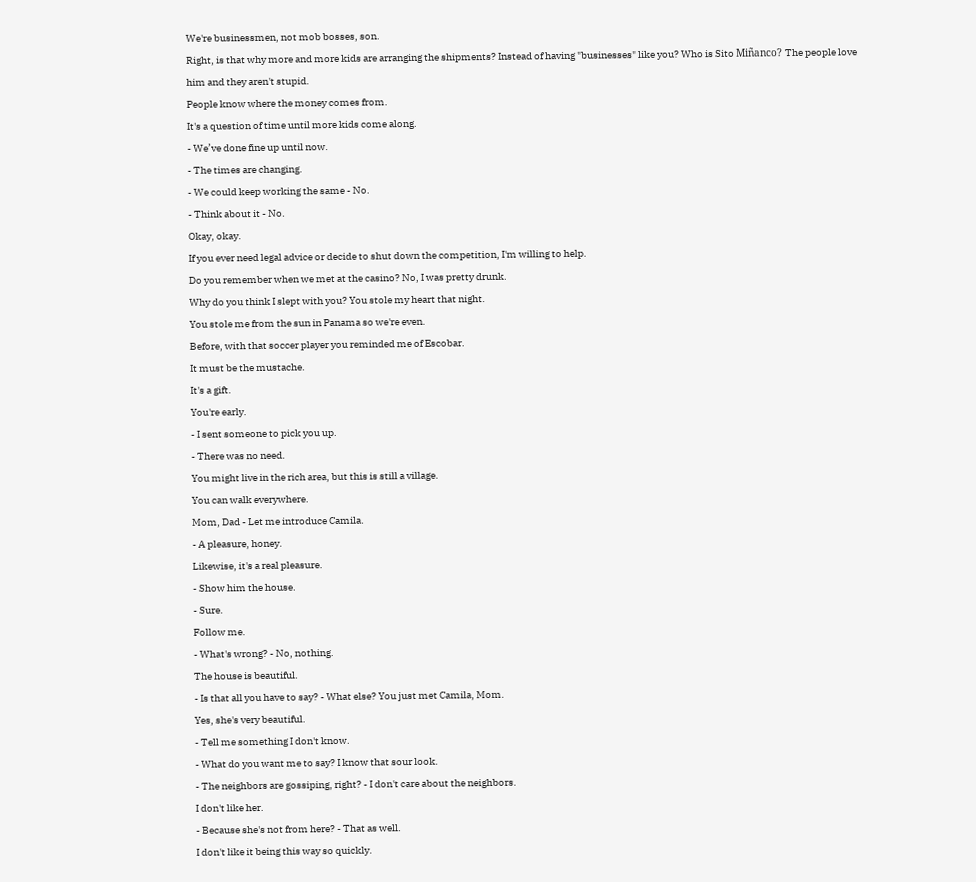We're businessmen, not mob bosses, son.
Right, is that why more and more kids are arranging the shipments? Instead of having "businesses" like you? Who is Sito Miñanco? The people love him and they aren't stupid.
People know where the money comes from.
It's a question of time until more kids come along.
- We’ve done fine up until now.
- The times are changing.
- We could keep working the same - No.
- Think about it - No.
Okay, okay.
If you ever need legal advice or decide to shut down the competition, I'm willing to help.
Do you remember when we met at the casino? No, I was pretty drunk.
Why do you think I slept with you? You stole my heart that night.
You stole me from the sun in Panama so we're even.
Before, with that soccer player you reminded me of Escobar.
It must be the mustache.
It's a gift.
You're early.
- I sent someone to pick you up.
- There was no need.
You might live in the rich area, but this is still a village.
You can walk everywhere.
Mom, Dad - Let me introduce Camila.
- A pleasure, honey.
Likewise, it's a real pleasure.
- Show him the house.
- Sure.
Follow me.
- What's wrong? - No, nothing.
The house is beautiful.
- Is that all you have to say? - What else? You just met Camila, Mom.
Yes, she's very beautiful.
- Tell me something I don't know.
- What do you want me to say? I know that sour look.
- The neighbors are gossiping, right? - I don't care about the neighbors.
I don't like her.
- Because she's not from here? - That as well.
I don't like it being this way so quickly.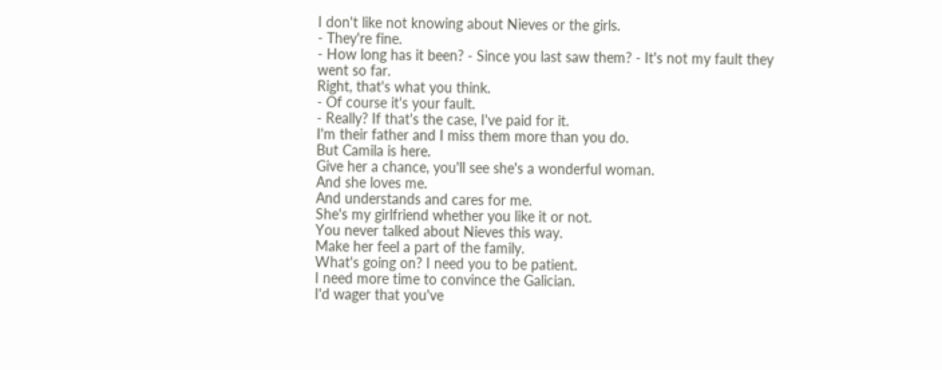I don't like not knowing about Nieves or the girls.
- They're fine.
- How long has it been? - Since you last saw them? - It's not my fault they went so far.
Right, that's what you think.
- Of course it's your fault.
- Really? If that's the case, I've paid for it.
I'm their father and I miss them more than you do.
But Camila is here.
Give her a chance, you'll see she's a wonderful woman.
And she loves me.
And understands and cares for me.
She's my girlfriend whether you like it or not.
You never talked about Nieves this way.
Make her feel a part of the family.
What's going on? I need you to be patient.
I need more time to convince the Galician.
I'd wager that you've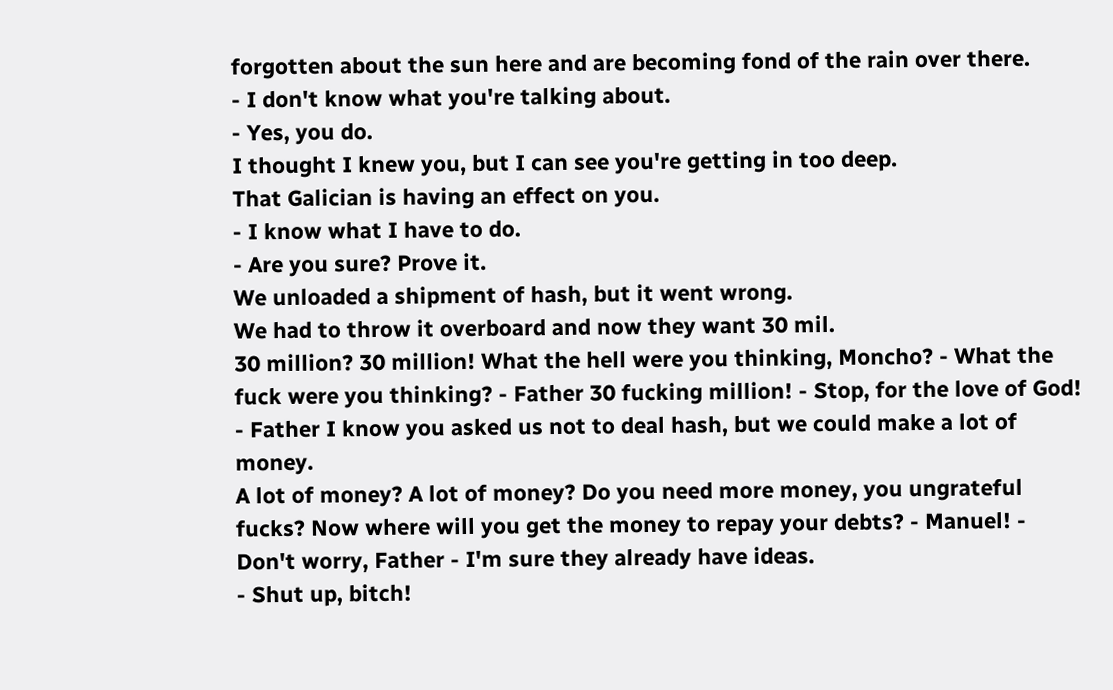forgotten about the sun here and are becoming fond of the rain over there.
- I don't know what you're talking about.
- Yes, you do.
I thought I knew you, but I can see you're getting in too deep.
That Galician is having an effect on you.
- I know what I have to do.
- Are you sure? Prove it.
We unloaded a shipment of hash, but it went wrong.
We had to throw it overboard and now they want 30 mil.
30 million? 30 million! What the hell were you thinking, Moncho? - What the fuck were you thinking? - Father 30 fucking million! - Stop, for the love of God! - Father I know you asked us not to deal hash, but we could make a lot of money.
A lot of money? A lot of money? Do you need more money, you ungrateful fucks? Now where will you get the money to repay your debts? - Manuel! - Don't worry, Father - I'm sure they already have ideas.
- Shut up, bitch!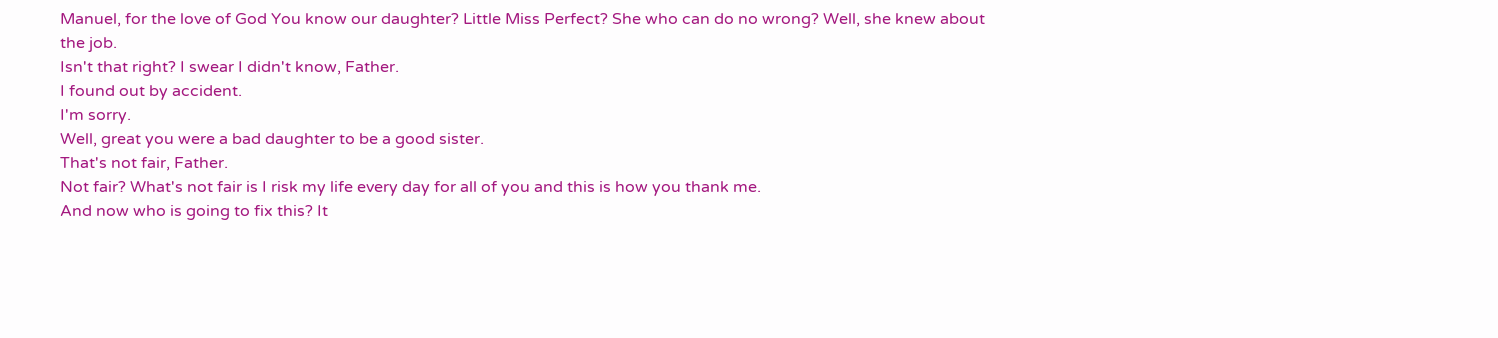Manuel, for the love of God You know our daughter? Little Miss Perfect? She who can do no wrong? Well, she knew about the job.
Isn't that right? I swear I didn't know, Father.
I found out by accident.
I'm sorry.
Well, great you were a bad daughter to be a good sister.
That's not fair, Father.
Not fair? What's not fair is I risk my life every day for all of you and this is how you thank me.
And now who is going to fix this? It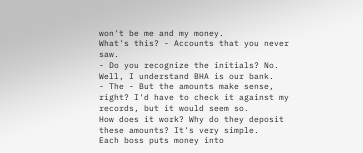won't be me and my money.
What's this? - Accounts that you never saw.
- Do you recognize the initials? No.
Well, I understand BHA is our bank.
- The - But the amounts make sense, right? I'd have to check it against my records, but it would seem so.
How does it work? Why do they deposit these amounts? It's very simple.
Each boss puts money into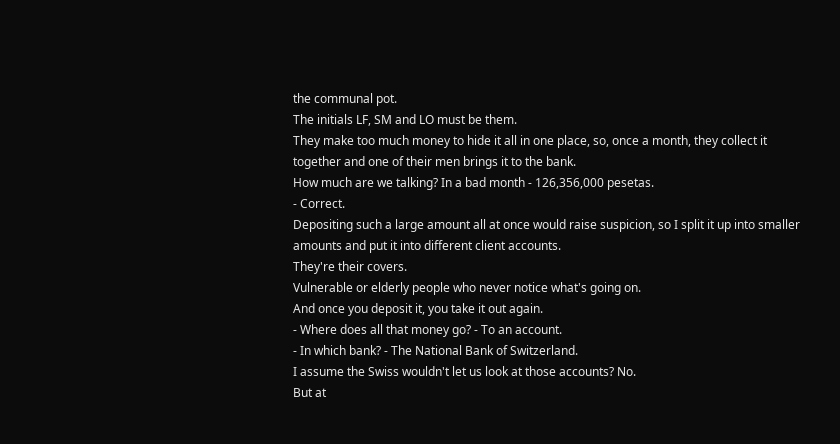the communal pot.
The initials LF, SM and LO must be them.
They make too much money to hide it all in one place, so, once a month, they collect it together and one of their men brings it to the bank.
How much are we talking? In a bad month - 126,356,000 pesetas.
- Correct.
Depositing such a large amount all at once would raise suspicion, so I split it up into smaller amounts and put it into different client accounts.
They're their covers.
Vulnerable or elderly people who never notice what's going on.
And once you deposit it, you take it out again.
- Where does all that money go? - To an account.
- In which bank? - The National Bank of Switzerland.
I assume the Swiss wouldn't let us look at those accounts? No.
But at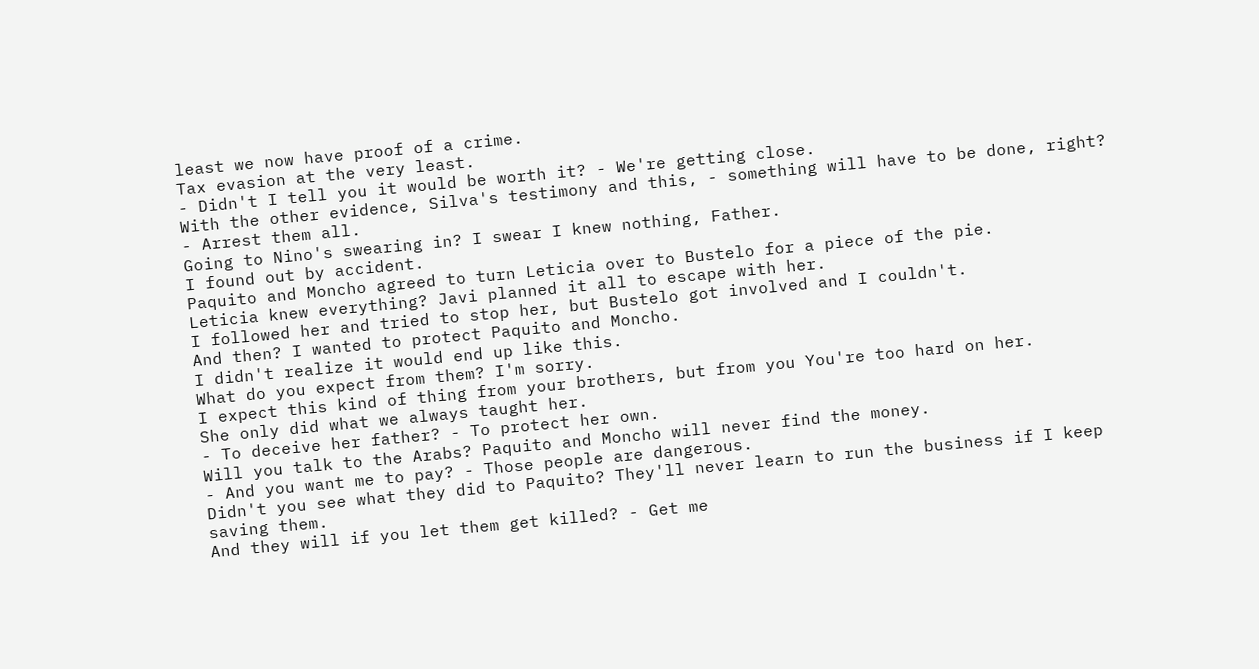least we now have proof of a crime.
Tax evasion at the very least.
- Didn't I tell you it would be worth it? - We're getting close.
With the other evidence, Silva's testimony and this, - something will have to be done, right? - Arrest them all.
Going to Nino's swearing in? I swear I knew nothing, Father.
I found out by accident.
Paquito and Moncho agreed to turn Leticia over to Bustelo for a piece of the pie.
Leticia knew everything? Javi planned it all to escape with her.
I followed her and tried to stop her, but Bustelo got involved and I couldn't.
And then? I wanted to protect Paquito and Moncho.
I didn't realize it would end up like this.
What do you expect from them? I'm sorry.
I expect this kind of thing from your brothers, but from you You're too hard on her.
She only did what we always taught her.
- To deceive her father? - To protect her own.
Will you talk to the Arabs? Paquito and Moncho will never find the money.
- And you want me to pay? - Those people are dangerous.
Didn't you see what they did to Paquito? They'll never learn to run the business if I keep saving them.
And they will if you let them get killed? - Get me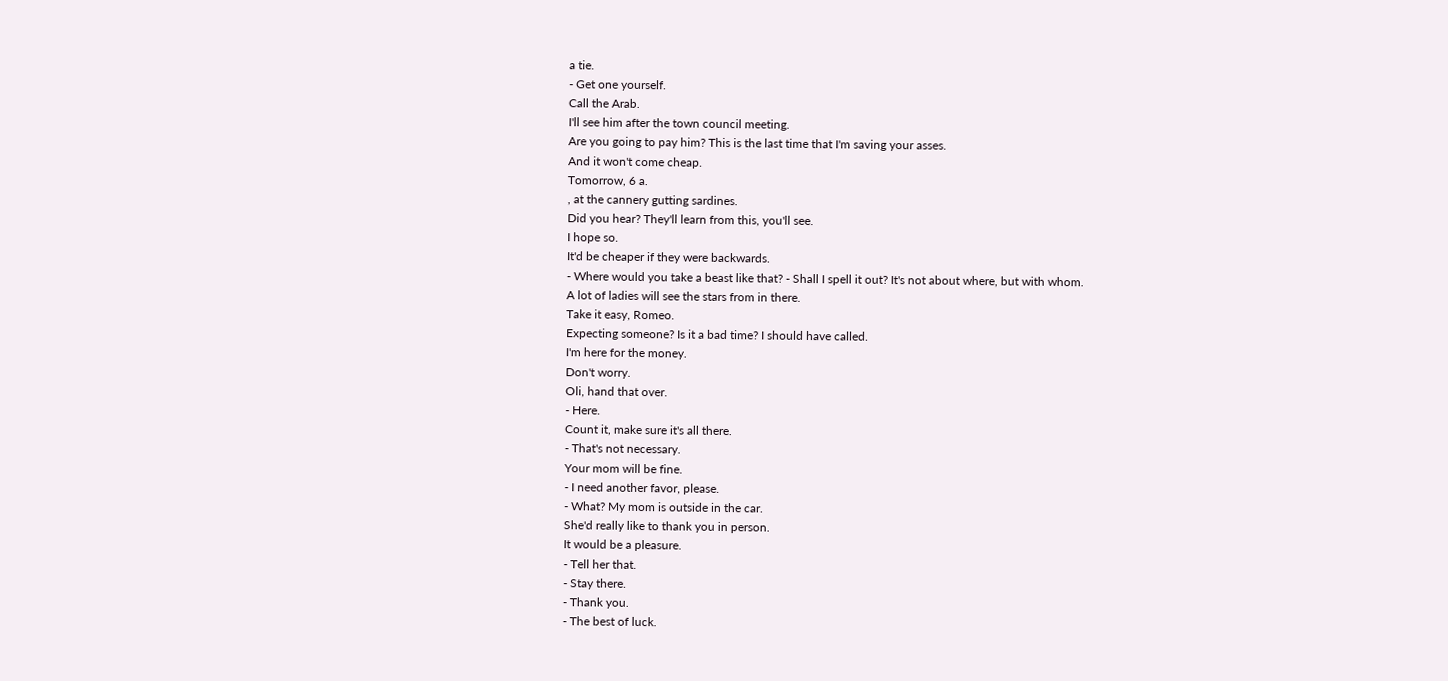a tie.
- Get one yourself.
Call the Arab.
I'll see him after the town council meeting.
Are you going to pay him? This is the last time that I'm saving your asses.
And it won't come cheap.
Tomorrow, 6 a.
, at the cannery gutting sardines.
Did you hear? They'll learn from this, you'll see.
I hope so.
It'd be cheaper if they were backwards.
- Where would you take a beast like that? - Shall I spell it out? It's not about where, but with whom.
A lot of ladies will see the stars from in there.
Take it easy, Romeo.
Expecting someone? Is it a bad time? I should have called.
I'm here for the money.
Don't worry.
Oli, hand that over.
- Here.
Count it, make sure it's all there.
- That's not necessary.
Your mom will be fine.
- I need another favor, please.
- What? My mom is outside in the car.
She'd really like to thank you in person.
It would be a pleasure.
- Tell her that.
- Stay there.
- Thank you.
- The best of luck.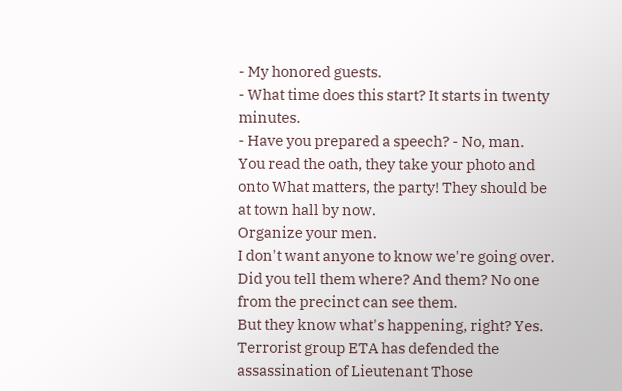- My honored guests.
- What time does this start? It starts in twenty minutes.
- Have you prepared a speech? - No, man.
You read the oath, they take your photo and onto What matters, the party! They should be at town hall by now.
Organize your men.
I don't want anyone to know we're going over.
Did you tell them where? And them? No one from the precinct can see them.
But they know what's happening, right? Yes.
Terrorist group ETA has defended the assassination of Lieutenant Those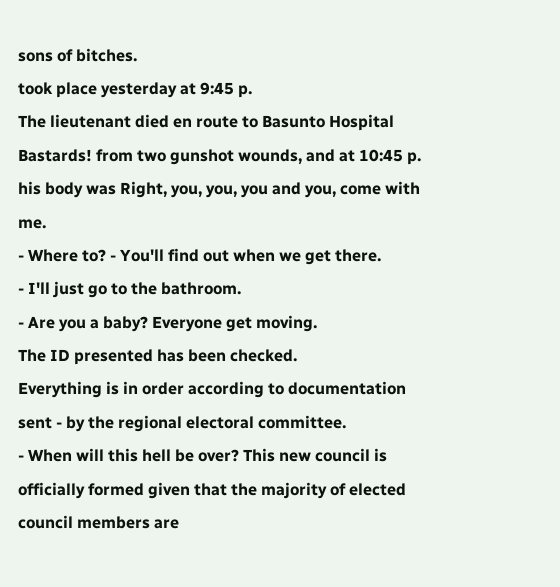sons of bitches.
took place yesterday at 9:45 p.
The lieutenant died en route to Basunto Hospital Bastards! from two gunshot wounds, and at 10:45 p.
his body was Right, you, you, you and you, come with me.
- Where to? - You'll find out when we get there.
- I'll just go to the bathroom.
- Are you a baby? Everyone get moving.
The ID presented has been checked.
Everything is in order according to documentation sent - by the regional electoral committee.
- When will this hell be over? This new council is officially formed given that the majority of elected council members are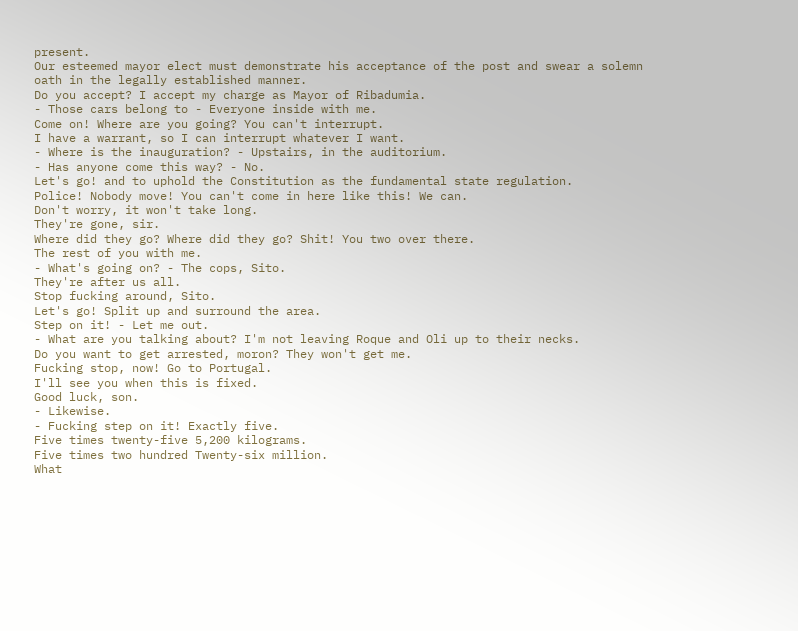present.
Our esteemed mayor elect must demonstrate his acceptance of the post and swear a solemn oath in the legally established manner.
Do you accept? I accept my charge as Mayor of Ribadumia.
- Those cars belong to - Everyone inside with me.
Come on! Where are you going? You can't interrupt.
I have a warrant, so I can interrupt whatever I want.
- Where is the inauguration? - Upstairs, in the auditorium.
- Has anyone come this way? - No.
Let's go! and to uphold the Constitution as the fundamental state regulation.
Police! Nobody move! You can't come in here like this! We can.
Don't worry, it won't take long.
They're gone, sir.
Where did they go? Where did they go? Shit! You two over there.
The rest of you with me.
- What's going on? - The cops, Sito.
They're after us all.
Stop fucking around, Sito.
Let's go! Split up and surround the area.
Step on it! - Let me out.
- What are you talking about? I'm not leaving Roque and Oli up to their necks.
Do you want to get arrested, moron? They won't get me.
Fucking stop, now! Go to Portugal.
I'll see you when this is fixed.
Good luck, son.
- Likewise.
- Fucking step on it! Exactly five.
Five times twenty-five 5,200 kilograms.
Five times two hundred Twenty-six million.
What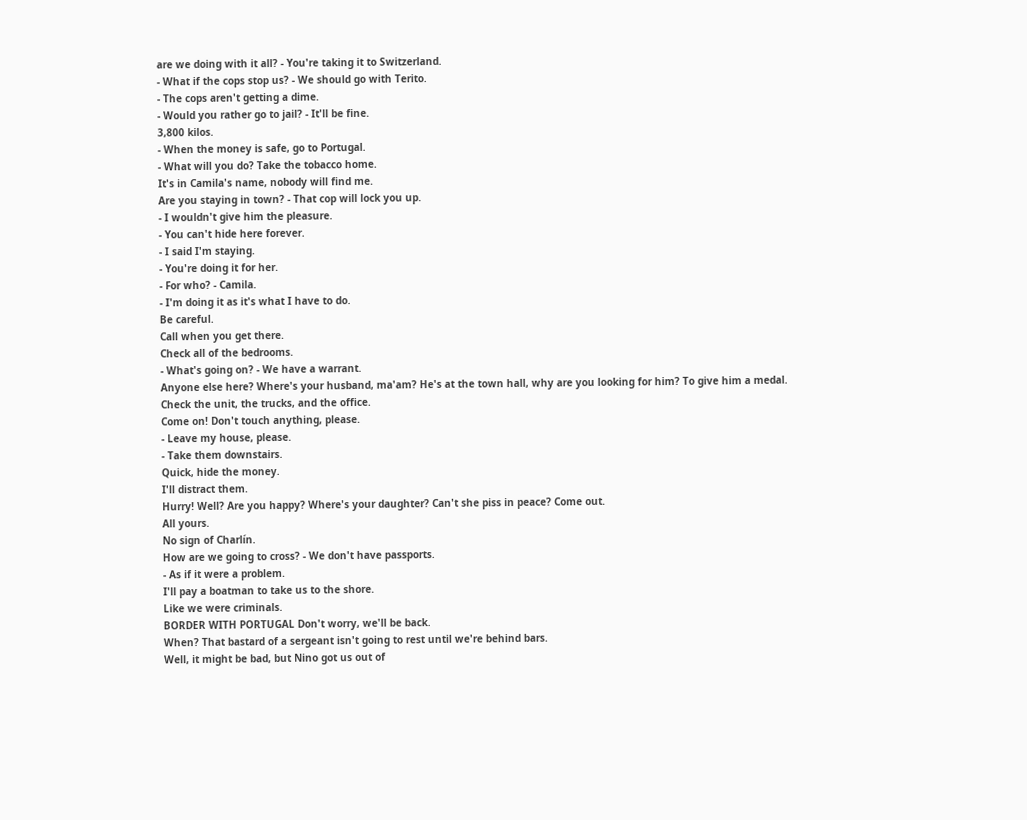are we doing with it all? - You're taking it to Switzerland.
- What if the cops stop us? - We should go with Terito.
- The cops aren't getting a dime.
- Would you rather go to jail? - It'll be fine.
3,800 kilos.
- When the money is safe, go to Portugal.
- What will you do? Take the tobacco home.
It's in Camila's name, nobody will find me.
Are you staying in town? - That cop will lock you up.
- I wouldn't give him the pleasure.
- You can't hide here forever.
- I said I'm staying.
- You're doing it for her.
- For who? - Camila.
- I'm doing it as it's what I have to do.
Be careful.
Call when you get there.
Check all of the bedrooms.
- What's going on? - We have a warrant.
Anyone else here? Where's your husband, ma'am? He's at the town hall, why are you looking for him? To give him a medal.
Check the unit, the trucks, and the office.
Come on! Don't touch anything, please.
- Leave my house, please.
- Take them downstairs.
Quick, hide the money.
I'll distract them.
Hurry! Well? Are you happy? Where's your daughter? Can't she piss in peace? Come out.
All yours.
No sign of Charlín.
How are we going to cross? - We don't have passports.
- As if it were a problem.
I'll pay a boatman to take us to the shore.
Like we were criminals.
BORDER WITH PORTUGAL Don't worry, we'll be back.
When? That bastard of a sergeant isn't going to rest until we're behind bars.
Well, it might be bad, but Nino got us out of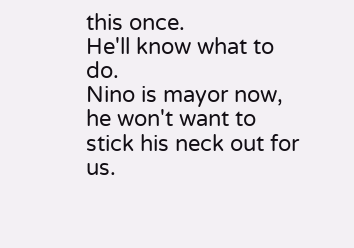this once.
He'll know what to do.
Nino is mayor now, he won't want to stick his neck out for us.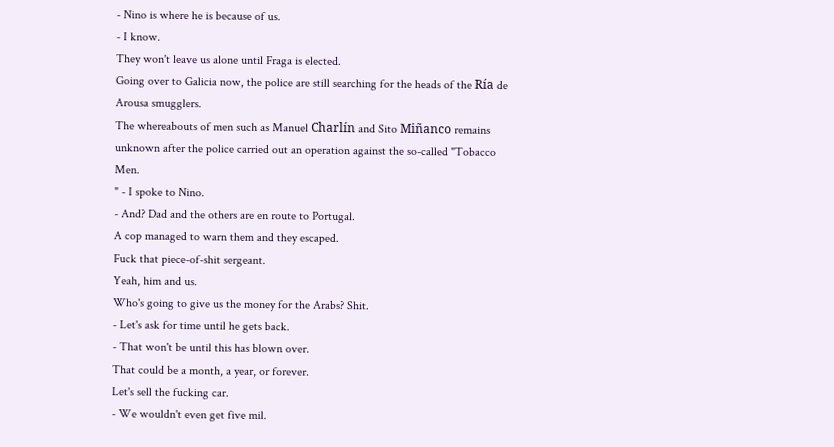- Nino is where he is because of us.
- I know.
They won't leave us alone until Fraga is elected.
Going over to Galicia now, the police are still searching for the heads of the Ría de Arousa smugglers.
The whereabouts of men such as Manuel Charlín and Sito Miñanco remains unknown after the police carried out an operation against the so-called "Tobacco Men.
" - I spoke to Nino.
- And? Dad and the others are en route to Portugal.
A cop managed to warn them and they escaped.
Fuck that piece-of-shit sergeant.
Yeah, him and us.
Who's going to give us the money for the Arabs? Shit.
- Let's ask for time until he gets back.
- That won't be until this has blown over.
That could be a month, a year, or forever.
Let's sell the fucking car.
- We wouldn't even get five mil.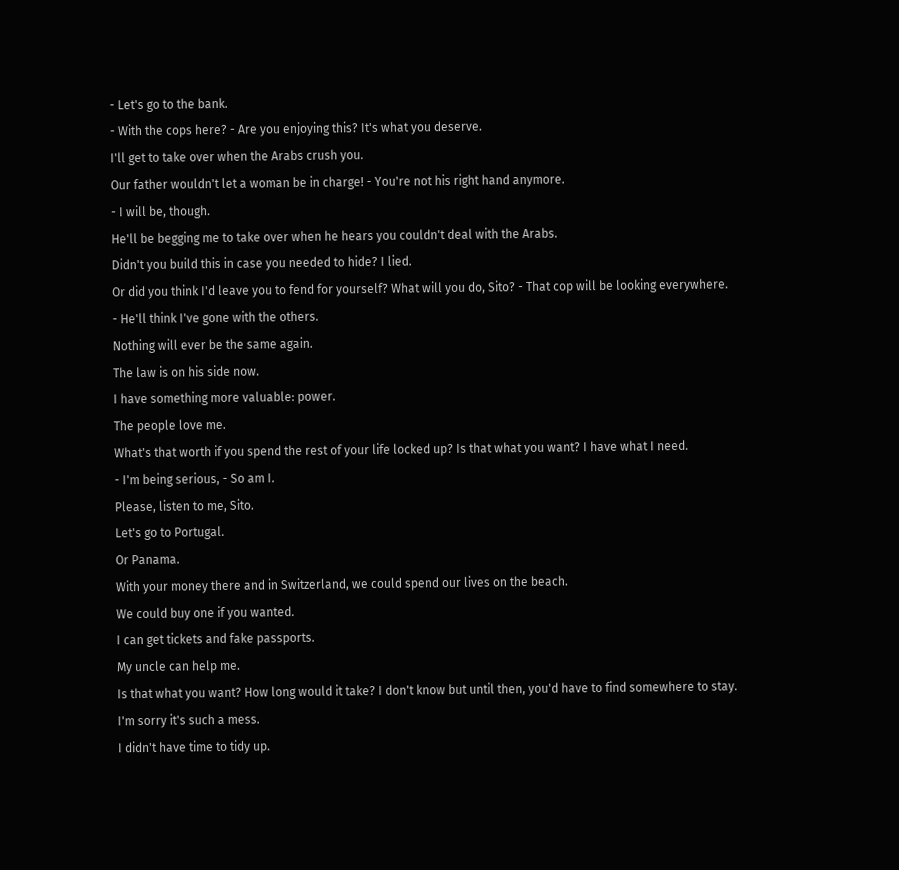- Let's go to the bank.
- With the cops here? - Are you enjoying this? It's what you deserve.
I'll get to take over when the Arabs crush you.
Our father wouldn't let a woman be in charge! - You're not his right hand anymore.
- I will be, though.
He'll be begging me to take over when he hears you couldn't deal with the Arabs.
Didn't you build this in case you needed to hide? I lied.
Or did you think I'd leave you to fend for yourself? What will you do, Sito? - That cop will be looking everywhere.
- He'll think I've gone with the others.
Nothing will ever be the same again.
The law is on his side now.
I have something more valuable: power.
The people love me.
What's that worth if you spend the rest of your life locked up? Is that what you want? I have what I need.
- I'm being serious, - So am I.
Please, listen to me, Sito.
Let's go to Portugal.
Or Panama.
With your money there and in Switzerland, we could spend our lives on the beach.
We could buy one if you wanted.
I can get tickets and fake passports.
My uncle can help me.
Is that what you want? How long would it take? I don't know but until then, you'd have to find somewhere to stay.
I'm sorry it's such a mess.
I didn't have time to tidy up.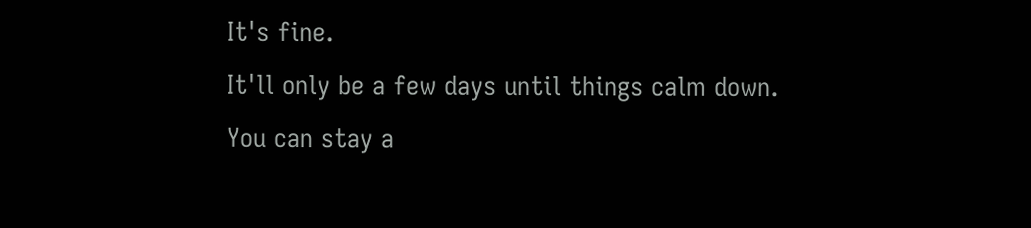It's fine.
It'll only be a few days until things calm down.
You can stay a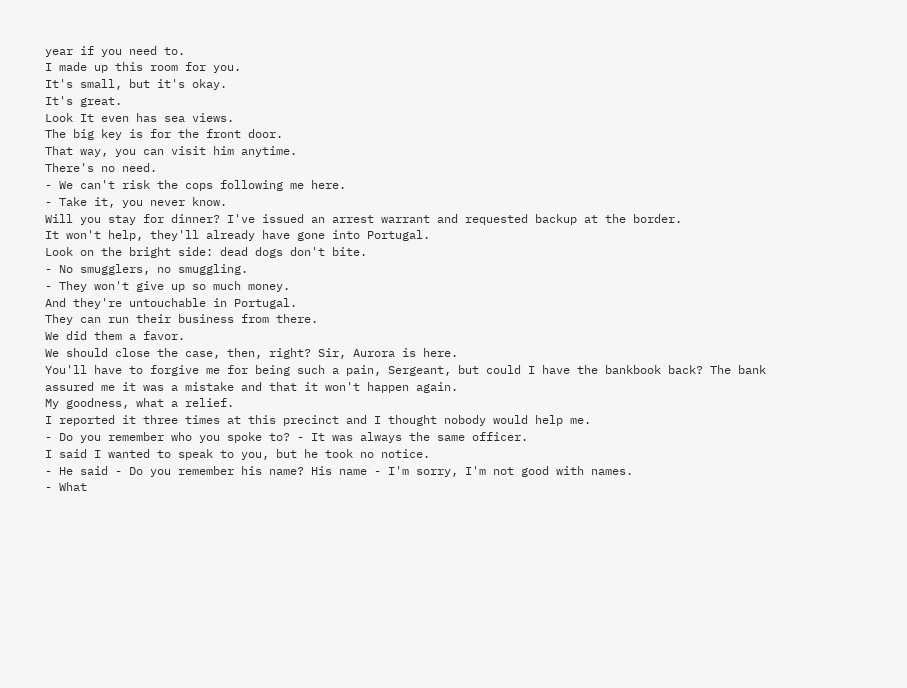year if you need to.
I made up this room for you.
It's small, but it's okay.
It's great.
Look It even has sea views.
The big key is for the front door.
That way, you can visit him anytime.
There's no need.
- We can't risk the cops following me here.
- Take it, you never know.
Will you stay for dinner? I've issued an arrest warrant and requested backup at the border.
It won't help, they'll already have gone into Portugal.
Look on the bright side: dead dogs don't bite.
- No smugglers, no smuggling.
- They won't give up so much money.
And they're untouchable in Portugal.
They can run their business from there.
We did them a favor.
We should close the case, then, right? Sir, Aurora is here.
You'll have to forgive me for being such a pain, Sergeant, but could I have the bankbook back? The bank assured me it was a mistake and that it won't happen again.
My goodness, what a relief.
I reported it three times at this precinct and I thought nobody would help me.
- Do you remember who you spoke to? - It was always the same officer.
I said I wanted to speak to you, but he took no notice.
- He said - Do you remember his name? His name - I'm sorry, I'm not good with names.
- What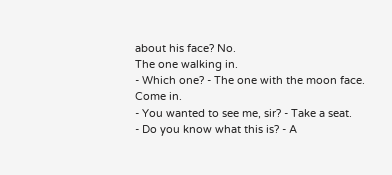about his face? No.
The one walking in.
- Which one? - The one with the moon face.
Come in.
- You wanted to see me, sir? - Take a seat.
- Do you know what this is? - A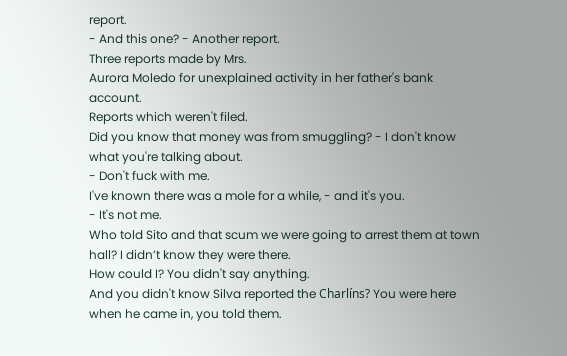report.
- And this one? - Another report.
Three reports made by Mrs.
Aurora Moledo for unexplained activity in her father's bank account.
Reports which weren't filed.
Did you know that money was from smuggling? - I don't know what you're talking about.
- Don't fuck with me.
I've known there was a mole for a while, - and it's you.
- It's not me.
Who told Sito and that scum we were going to arrest them at town hall? I didn’t know they were there.
How could I? You didn't say anything.
And you didn't know Silva reported the Charlíns? You were here when he came in, you told them.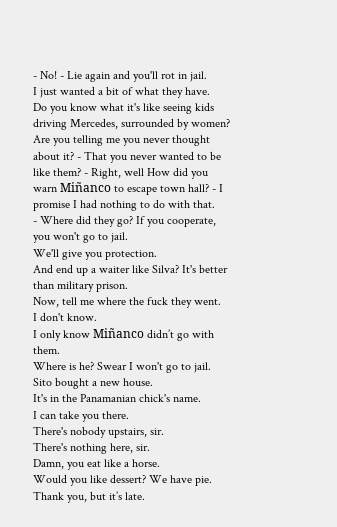- No! - Lie again and you'll rot in jail.
I just wanted a bit of what they have.
Do you know what it's like seeing kids driving Mercedes, surrounded by women? Are you telling me you never thought about it? - That you never wanted to be like them? - Right, well How did you warn Miñanco to escape town hall? - I promise I had nothing to do with that.
- Where did they go? If you cooperate, you won't go to jail.
We'll give you protection.
And end up a waiter like Silva? It's better than military prison.
Now, tell me where the fuck they went.
I don't know.
I only know Miñanco didn’t go with them.
Where is he? Swear I won't go to jail.
Sito bought a new house.
It's in the Panamanian chick's name.
I can take you there.
There's nobody upstairs, sir.
There's nothing here, sir.
Damn, you eat like a horse.
Would you like dessert? We have pie.
Thank you, but it’s late.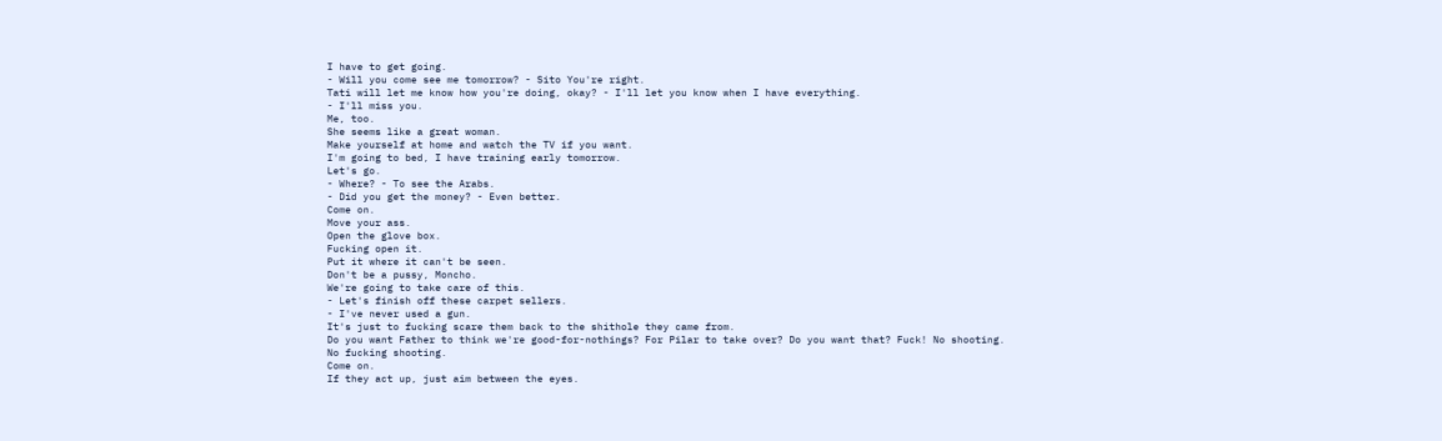I have to get going.
- Will you come see me tomorrow? - Sito You're right.
Tati will let me know how you're doing, okay? - I'll let you know when I have everything.
- I'll miss you.
Me, too.
She seems like a great woman.
Make yourself at home and watch the TV if you want.
I'm going to bed, I have training early tomorrow.
Let's go.
- Where? - To see the Arabs.
- Did you get the money? - Even better.
Come on.
Move your ass.
Open the glove box.
Fucking open it.
Put it where it can't be seen.
Don't be a pussy, Moncho.
We're going to take care of this.
- Let's finish off these carpet sellers.
- I've never used a gun.
It's just to fucking scare them back to the shithole they came from.
Do you want Father to think we're good-for-nothings? For Pilar to take over? Do you want that? Fuck! No shooting.
No fucking shooting.
Come on.
If they act up, just aim between the eyes.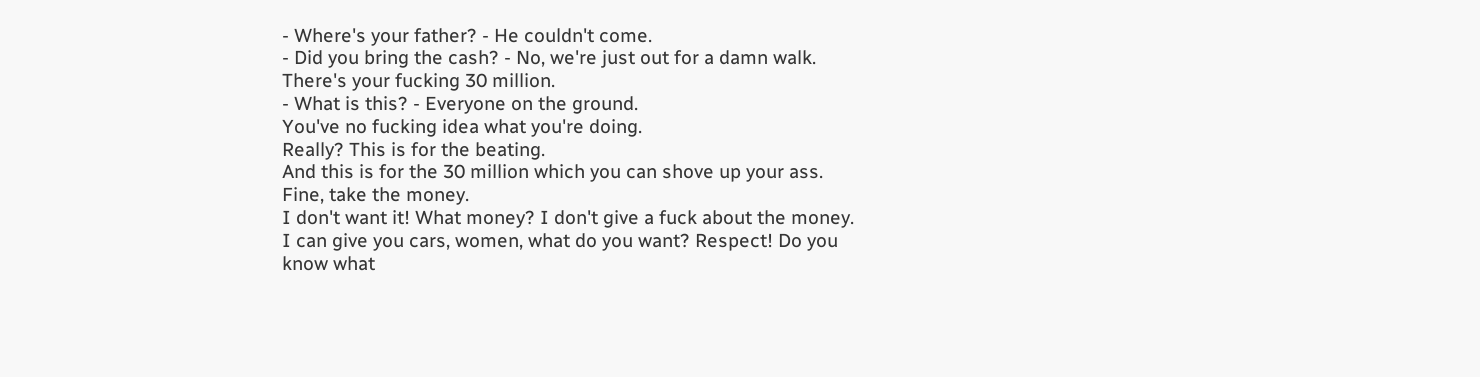- Where's your father? - He couldn't come.
- Did you bring the cash? - No, we're just out for a damn walk.
There's your fucking 30 million.
- What is this? - Everyone on the ground.
You've no fucking idea what you're doing.
Really? This is for the beating.
And this is for the 30 million which you can shove up your ass.
Fine, take the money.
I don't want it! What money? I don't give a fuck about the money.
I can give you cars, women, what do you want? Respect! Do you know what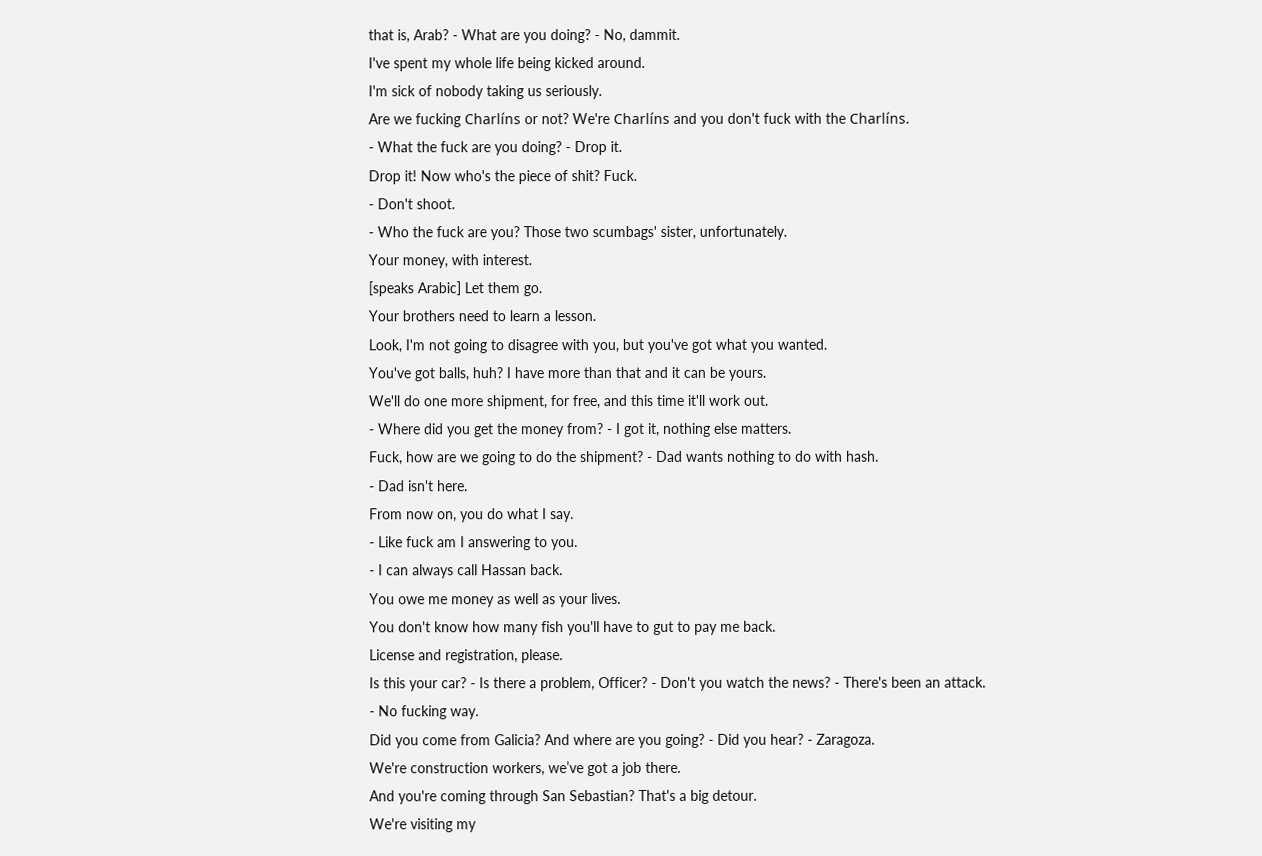that is, Arab? - What are you doing? - No, dammit.
I've spent my whole life being kicked around.
I'm sick of nobody taking us seriously.
Are we fucking Charlíns or not? We're Charlíns and you don't fuck with the Charlíns.
- What the fuck are you doing? - Drop it.
Drop it! Now who's the piece of shit? Fuck.
- Don't shoot.
- Who the fuck are you? Those two scumbags' sister, unfortunately.
Your money, with interest.
[speaks Arabic] Let them go.
Your brothers need to learn a lesson.
Look, I'm not going to disagree with you, but you've got what you wanted.
You've got balls, huh? I have more than that and it can be yours.
We'll do one more shipment, for free, and this time it'll work out.
- Where did you get the money from? - I got it, nothing else matters.
Fuck, how are we going to do the shipment? - Dad wants nothing to do with hash.
- Dad isn't here.
From now on, you do what I say.
- Like fuck am I answering to you.
- I can always call Hassan back.
You owe me money as well as your lives.
You don't know how many fish you'll have to gut to pay me back.
License and registration, please.
Is this your car? - Is there a problem, Officer? - Don't you watch the news? - There's been an attack.
- No fucking way.
Did you come from Galicia? And where are you going? - Did you hear? - Zaragoza.
We're construction workers, we’ve got a job there.
And you're coming through San Sebastian? That's a big detour.
We're visiting my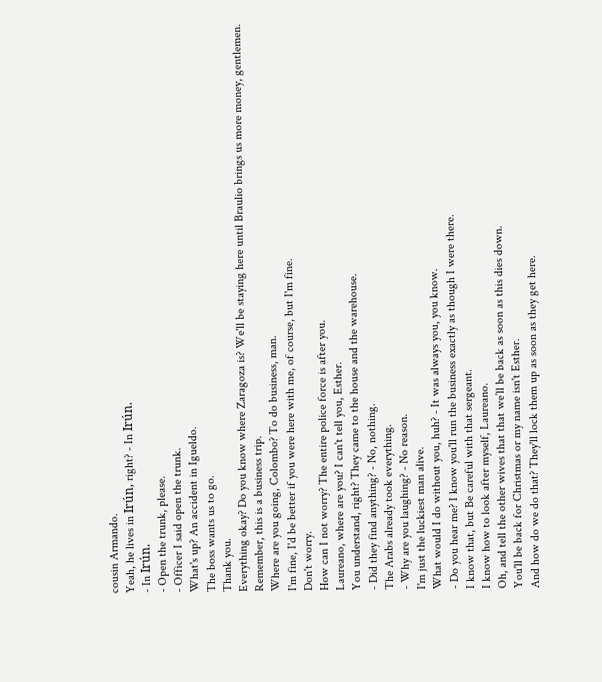cousin Armando.
Yeah, he lives in Irún, right? - In Irún.
- In Irún.
- Open the trunk, please.
- Officer I said open the trunk.
What's up? An accident in Igueldo.
The boss wants us to go.
Thank you.
Everything okay? Do you know where Zaragoza is? We'll be staying here until Braulio brings us more money, gentlemen.
Remember, this is a business trip.
Where are you going, Colombo? To do business, man.
I'm fine, I'd be better if you were here with me, of course, but I'm fine.
Don't worry.
How can I not worry? The entire police force is after you.
Laureano, where are you? I can't tell you, Esther.
You understand, right? They came to the house and the warehouse.
- Did they find anything? - No, nothing.
The Arabs already took everything.
- Why are you laughing? - No reason.
I'm just the luckiest man alive.
What would I do without you, huh? - It was always you, you know.
- Do you hear me? I know you'll run the business exactly as though I were there.
I know that, but Be careful with that sergeant.
I know how to look after myself, Laureano.
Oh, and tell the other wives that that we’ll be back as soon as this dies down.
You'll be back for Christmas or my name isn't Esther.
And how do we do that? They'll lock them up as soon as they get here.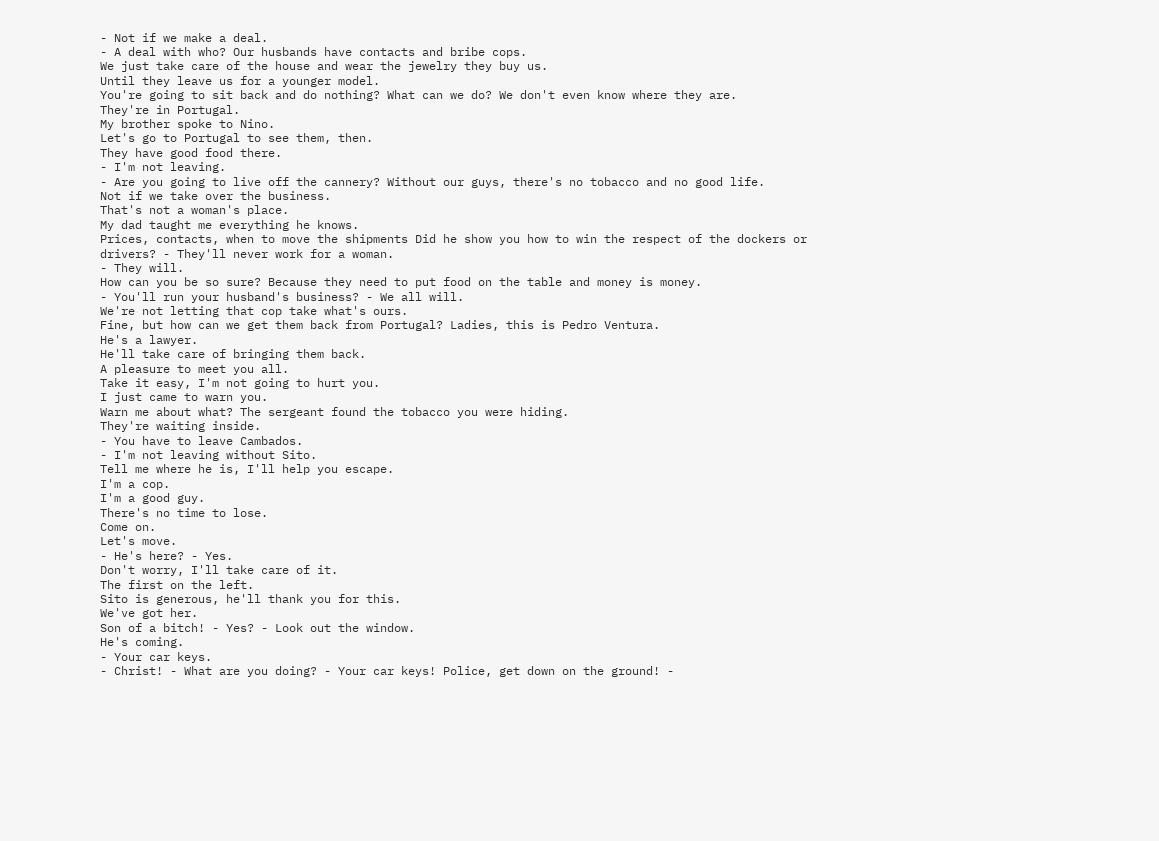- Not if we make a deal.
- A deal with who? Our husbands have contacts and bribe cops.
We just take care of the house and wear the jewelry they buy us.
Until they leave us for a younger model.
You're going to sit back and do nothing? What can we do? We don't even know where they are.
They're in Portugal.
My brother spoke to Nino.
Let's go to Portugal to see them, then.
They have good food there.
- I'm not leaving.
- Are you going to live off the cannery? Without our guys, there's no tobacco and no good life.
Not if we take over the business.
That's not a woman's place.
My dad taught me everything he knows.
Prices, contacts, when to move the shipments Did he show you how to win the respect of the dockers or drivers? - They'll never work for a woman.
- They will.
How can you be so sure? Because they need to put food on the table and money is money.
- You'll run your husband's business? - We all will.
We're not letting that cop take what's ours.
Fine, but how can we get them back from Portugal? Ladies, this is Pedro Ventura.
He's a lawyer.
He'll take care of bringing them back.
A pleasure to meet you all.
Take it easy, I'm not going to hurt you.
I just came to warn you.
Warn me about what? The sergeant found the tobacco you were hiding.
They're waiting inside.
- You have to leave Cambados.
- I'm not leaving without Sito.
Tell me where he is, I'll help you escape.
I'm a cop.
I'm a good guy.
There's no time to lose.
Come on.
Let's move.
- He's here? - Yes.
Don't worry, I'll take care of it.
The first on the left.
Sito is generous, he'll thank you for this.
We've got her.
Son of a bitch! - Yes? - Look out the window.
He's coming.
- Your car keys.
- Christ! - What are you doing? - Your car keys! Police, get down on the ground! -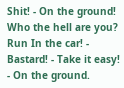Shit! - On the ground! Who the hell are you? Run In the car! - Bastard! - Take it easy! - On the ground.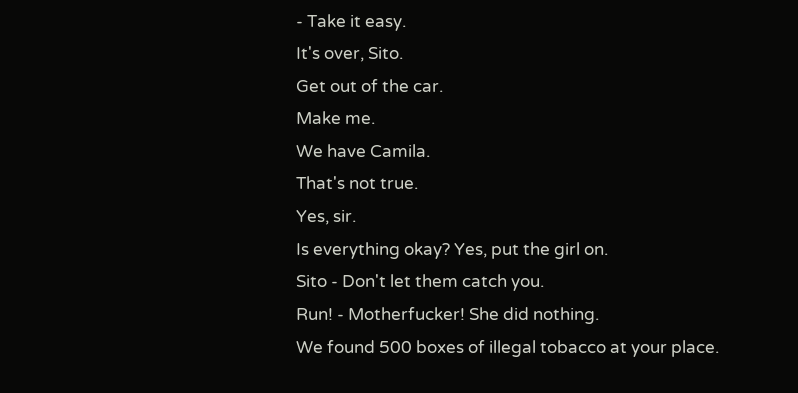- Take it easy.
It's over, Sito.
Get out of the car.
Make me.
We have Camila.
That's not true.
Yes, sir.
Is everything okay? Yes, put the girl on.
Sito - Don't let them catch you.
Run! - Motherfucker! She did nothing.
We found 500 boxes of illegal tobacco at your place.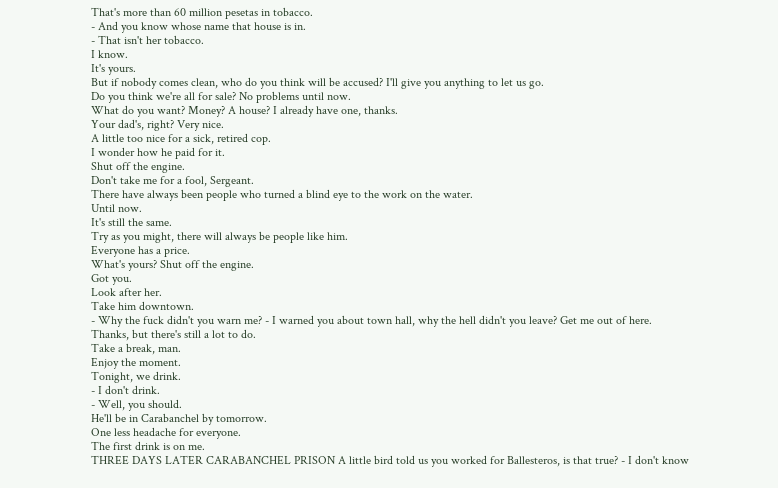That's more than 60 million pesetas in tobacco.
- And you know whose name that house is in.
- That isn't her tobacco.
I know.
It's yours.
But if nobody comes clean, who do you think will be accused? I'll give you anything to let us go.
Do you think we're all for sale? No problems until now.
What do you want? Money? A house? I already have one, thanks.
Your dad's, right? Very nice.
A little too nice for a sick, retired cop.
I wonder how he paid for it.
Shut off the engine.
Don't take me for a fool, Sergeant.
There have always been people who turned a blind eye to the work on the water.
Until now.
It's still the same.
Try as you might, there will always be people like him.
Everyone has a price.
What's yours? Shut off the engine.
Got you.
Look after her.
Take him downtown.
- Why the fuck didn't you warn me? - I warned you about town hall, why the hell didn't you leave? Get me out of here.
Thanks, but there's still a lot to do.
Take a break, man.
Enjoy the moment.
Tonight, we drink.
- I don't drink.
- Well, you should.
He'll be in Carabanchel by tomorrow.
One less headache for everyone.
The first drink is on me.
THREE DAYS LATER CARABANCHEL PRISON A little bird told us you worked for Ballesteros, is that true? - I don't know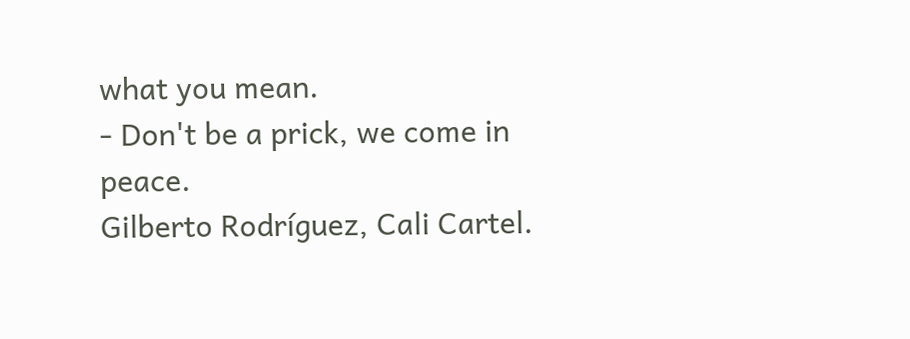what you mean.
- Don't be a prick, we come in peace.
Gilberto Rodríguez, Cali Cartel.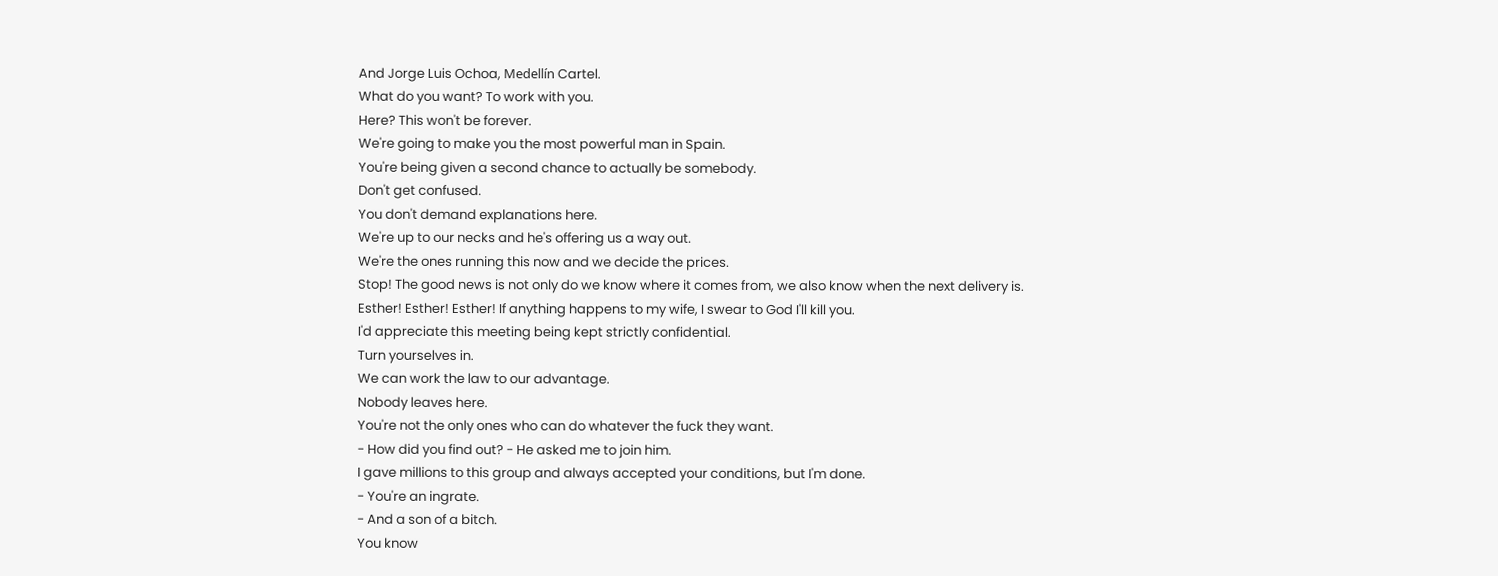And Jorge Luis Ochoa, Medellín Cartel.
What do you want? To work with you.
Here? This won't be forever.
We're going to make you the most powerful man in Spain.
You're being given a second chance to actually be somebody.
Don't get confused.
You don't demand explanations here.
We're up to our necks and he's offering us a way out.
We're the ones running this now and we decide the prices.
Stop! The good news is not only do we know where it comes from, we also know when the next delivery is.
Esther! Esther! Esther! If anything happens to my wife, I swear to God I'll kill you.
I'd appreciate this meeting being kept strictly confidential.
Turn yourselves in.
We can work the law to our advantage.
Nobody leaves here.
You're not the only ones who can do whatever the fuck they want.
- How did you find out? - He asked me to join him.
I gave millions to this group and always accepted your conditions, but I'm done.
- You're an ingrate.
- And a son of a bitch.
You know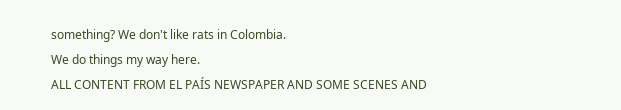something? We don't like rats in Colombia.
We do things my way here.
ALL CONTENT FROM EL PAÍS NEWSPAPER AND SOME SCENES AND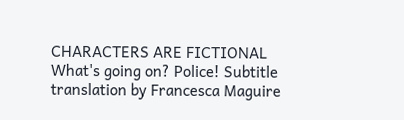CHARACTERS ARE FICTIONAL What's going on? Police! Subtitle translation by Francesca Maguire